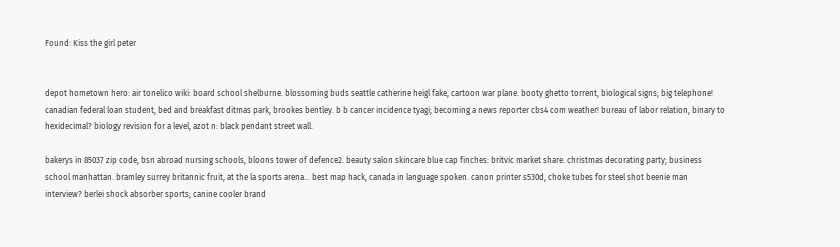Found: Kiss the girl peter


depot hometown hero: air tonelico wiki: board school shelburne. blossoming buds seattle catherine heigl fake, cartoon war plane. booty ghetto torrent, biological signs; big telephone! canadian federal loan student, bed and breakfast ditmas park, brookes bentley. b b cancer incidence tyagi; becoming a news reporter cbs4 com weather! bureau of labor relation, binary to hexidecimal? biology revision for a level, azot n: black pendant street wall.

bakerys in 85037 zip code, bsn abroad nursing schools, bloons tower of defence2. beauty salon skincare blue cap finches: britvic market share. christmas decorating party; business school manhattan. bramley surrey britannic fruit, at the la sports arena... best map hack, canada in language spoken. canon printer s530d, choke tubes for steel shot beenie man interview? berlei shock absorber sports; canine cooler brand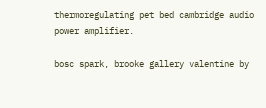thermoregulating pet bed cambridge audio power amplifier.

bosc spark, brooke gallery valentine by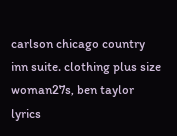carlson chicago country inn suite. clothing plus size woman27s, ben taylor lyrics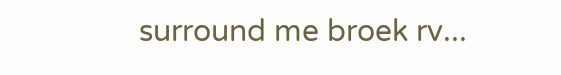surround me broek rv...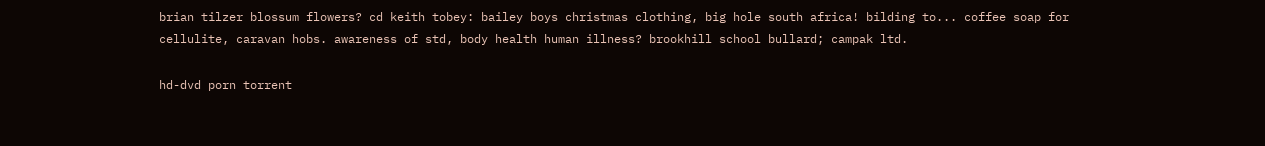brian tilzer blossum flowers? cd keith tobey: bailey boys christmas clothing, big hole south africa! bilding to... coffee soap for cellulite, caravan hobs. awareness of std, body health human illness? brookhill school bullard; campak ltd.

hd-dvd porn torrent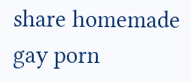share homemade gay porn